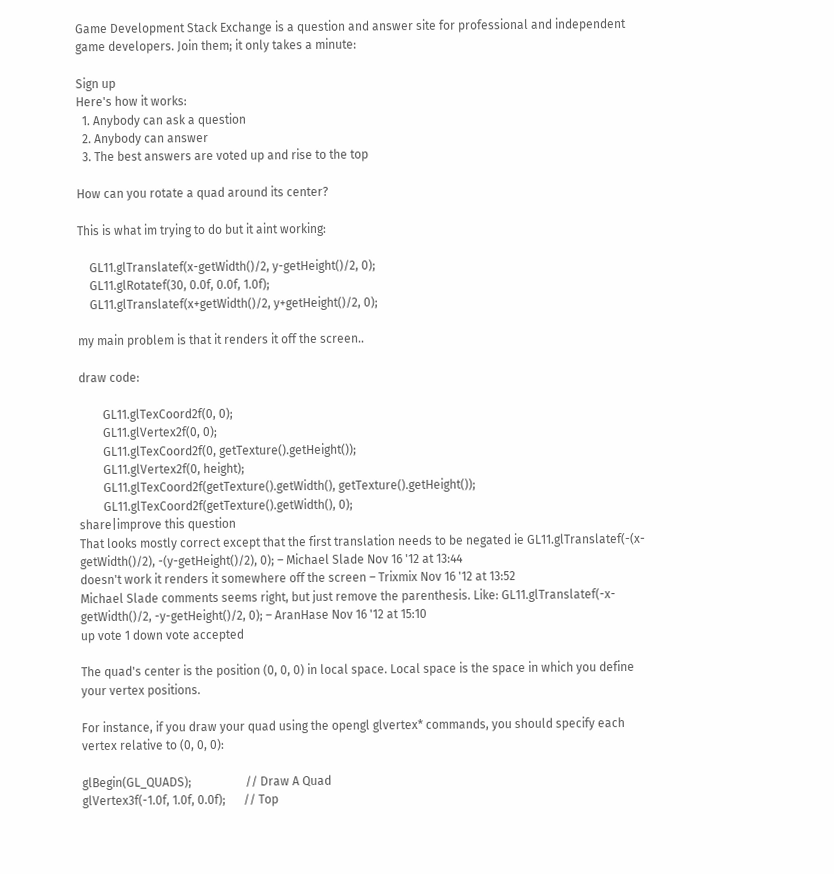Game Development Stack Exchange is a question and answer site for professional and independent game developers. Join them; it only takes a minute:

Sign up
Here's how it works:
  1. Anybody can ask a question
  2. Anybody can answer
  3. The best answers are voted up and rise to the top

How can you rotate a quad around its center?

This is what im trying to do but it aint working:

    GL11.glTranslatef(x-getWidth()/2, y-getHeight()/2, 0);
    GL11.glRotatef(30, 0.0f, 0.0f, 1.0f);
    GL11.glTranslatef(x+getWidth()/2, y+getHeight()/2, 0);

my main problem is that it renders it off the screen..

draw code:

        GL11.glTexCoord2f(0, 0);
        GL11.glVertex2f(0, 0);
        GL11.glTexCoord2f(0, getTexture().getHeight());
        GL11.glVertex2f(0, height);
        GL11.glTexCoord2f(getTexture().getWidth(), getTexture().getHeight());
        GL11.glTexCoord2f(getTexture().getWidth(), 0);
share|improve this question
That looks mostly correct except that the first translation needs to be negated ie GL11.glTranslatef(-(x-getWidth()/2), -(y-getHeight()/2), 0); – Michael Slade Nov 16 '12 at 13:44
doesn't work it renders it somewhere off the screen – Trixmix Nov 16 '12 at 13:52
Michael Slade comments seems right, but just remove the parenthesis. Like: GL11.glTranslatef(-x-getWidth()/2, -y-getHeight()/2, 0); – AranHase Nov 16 '12 at 15:10
up vote 1 down vote accepted

The quad's center is the position (0, 0, 0) in local space. Local space is the space in which you define your vertex positions.

For instance, if you draw your quad using the opengl glvertex* commands, you should specify each vertex relative to (0, 0, 0):

glBegin(GL_QUADS);                  // Draw A Quad
glVertex3f(-1.0f, 1.0f, 0.0f);      // Top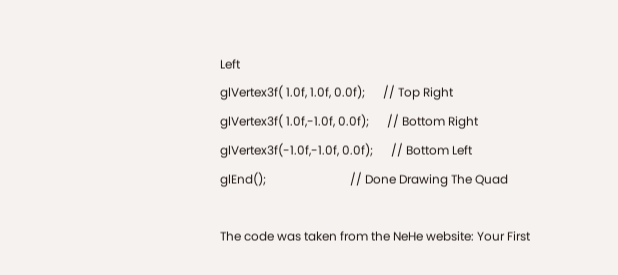Left
glVertex3f( 1.0f, 1.0f, 0.0f);      // Top Right
glVertex3f( 1.0f,-1.0f, 0.0f);      // Bottom Right
glVertex3f(-1.0f,-1.0f, 0.0f);      // Bottom Left
glEnd();                            // Done Drawing The Quad

The code was taken from the NeHe website: Your First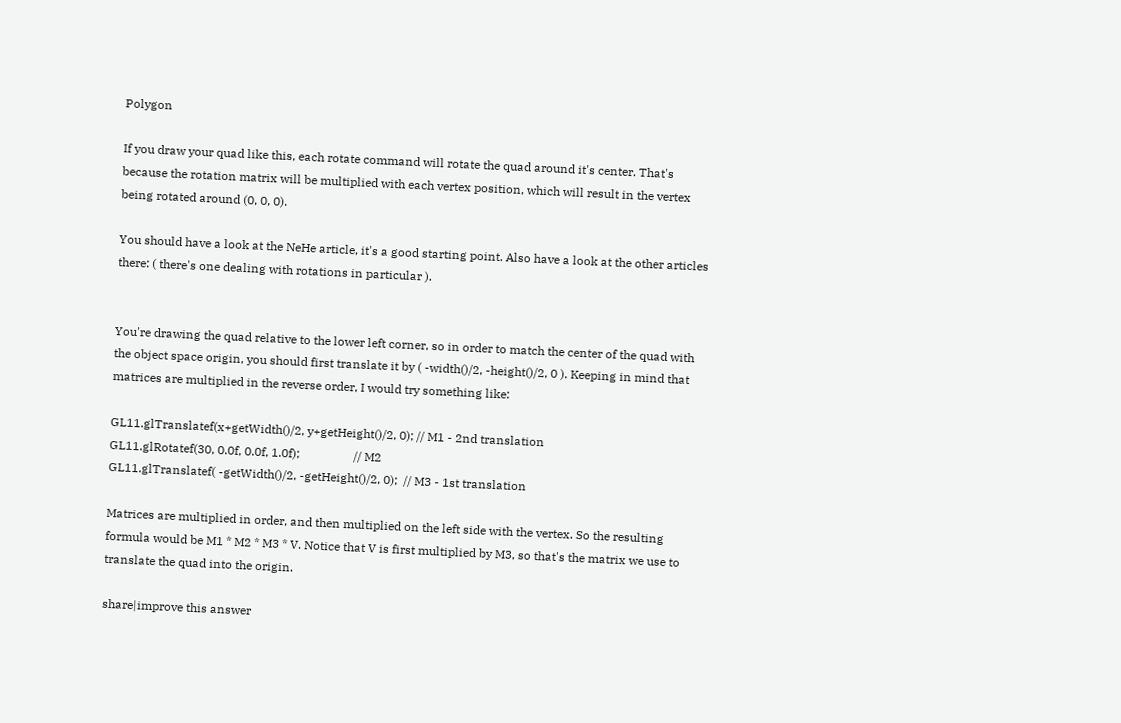Polygon

If you draw your quad like this, each rotate command will rotate the quad around it's center. That's because the rotation matrix will be multiplied with each vertex position, which will result in the vertex being rotated around (0, 0, 0).

You should have a look at the NeHe article, it's a good starting point. Also have a look at the other articles there: ( there's one dealing with rotations in particular ).


You're drawing the quad relative to the lower left corner, so in order to match the center of the quad with the object space origin, you should first translate it by ( -width()/2, -height()/2, 0 ). Keeping in mind that matrices are multiplied in the reverse order, I would try something like:

GL11.glTranslatef(x+getWidth()/2, y+getHeight()/2, 0); // M1 - 2nd translation
GL11.glRotatef(30, 0.0f, 0.0f, 1.0f);                  // M2
GL11.glTranslatef( -getWidth()/2, -getHeight()/2, 0);  // M3 - 1st translation

Matrices are multiplied in order, and then multiplied on the left side with the vertex. So the resulting formula would be M1 * M2 * M3 * V. Notice that V is first multiplied by M3, so that's the matrix we use to translate the quad into the origin.

share|improve this answer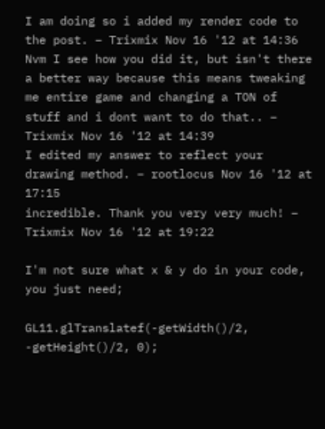I am doing so i added my render code to the post. – Trixmix Nov 16 '12 at 14:36
Nvm I see how you did it, but isn't there a better way because this means tweaking me entire game and changing a TON of stuff and i dont want to do that.. – Trixmix Nov 16 '12 at 14:39
I edited my answer to reflect your drawing method. – rootlocus Nov 16 '12 at 17:15
incredible. Thank you very very much! – Trixmix Nov 16 '12 at 19:22

I'm not sure what x & y do in your code, you just need;

GL11.glTranslatef(-getWidth()/2, -getHeight()/2, 0);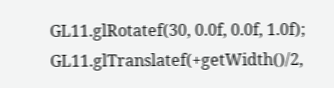GL11.glRotatef(30, 0.0f, 0.0f, 1.0f);
GL11.glTranslatef(+getWidth()/2,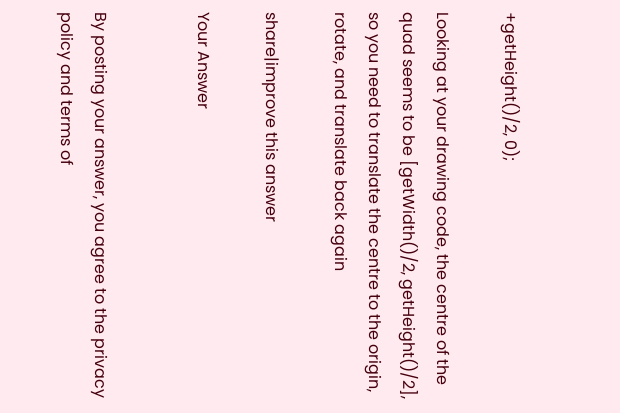+getHeight()/2, 0);

Looking at your drawing code, the centre of the quad seems to be [getWidth()/2, getHeight()/2], so you need to translate the centre to the origin, rotate, and translate back again

share|improve this answer

Your Answer


By posting your answer, you agree to the privacy policy and terms of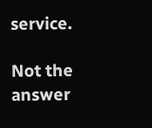service.

Not the answer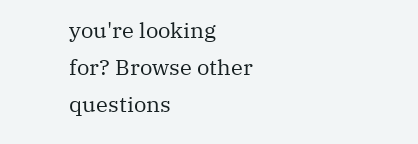you're looking for? Browse other questions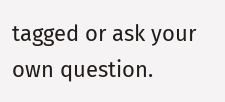tagged or ask your own question.